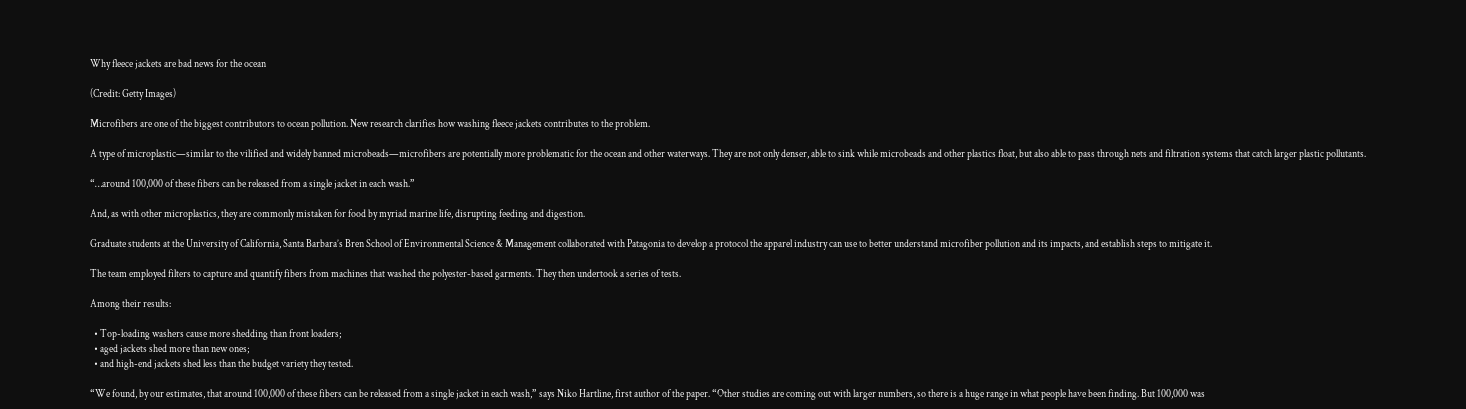Why fleece jackets are bad news for the ocean

(Credit: Getty Images)

Microfibers are one of the biggest contributors to ocean pollution. New research clarifies how washing fleece jackets contributes to the problem.

A type of microplastic—similar to the vilified and widely banned microbeads—microfibers are potentially more problematic for the ocean and other waterways. They are not only denser, able to sink while microbeads and other plastics float, but also able to pass through nets and filtration systems that catch larger plastic pollutants.

“…around 100,000 of these fibers can be released from a single jacket in each wash.”

And, as with other microplastics, they are commonly mistaken for food by myriad marine life, disrupting feeding and digestion.

Graduate students at the University of California, Santa Barbara’s Bren School of Environmental Science & Management collaborated with Patagonia to develop a protocol the apparel industry can use to better understand microfiber pollution and its impacts, and establish steps to mitigate it.

The team employed filters to capture and quantify fibers from machines that washed the polyester-based garments. They then undertook a series of tests.

Among their results:

  • Top-loading washers cause more shedding than front loaders;
  • aged jackets shed more than new ones;
  • and high-end jackets shed less than the budget variety they tested.

“We found, by our estimates, that around 100,000 of these fibers can be released from a single jacket in each wash,” says Niko Hartline, first author of the paper. “Other studies are coming out with larger numbers, so there is a huge range in what people have been finding. But 100,000 was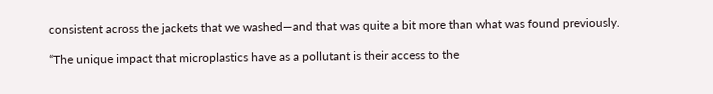consistent across the jackets that we washed—and that was quite a bit more than what was found previously.

“The unique impact that microplastics have as a pollutant is their access to the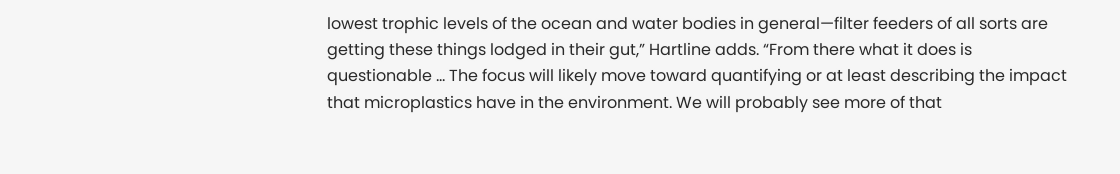lowest trophic levels of the ocean and water bodies in general—filter feeders of all sorts are getting these things lodged in their gut,” Hartline adds. “From there what it does is questionable … The focus will likely move toward quantifying or at least describing the impact that microplastics have in the environment. We will probably see more of that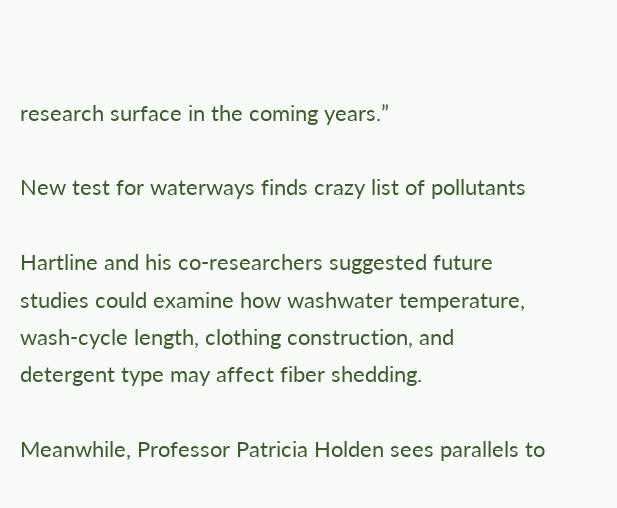research surface in the coming years.”

New test for waterways finds crazy list of pollutants

Hartline and his co-researchers suggested future studies could examine how washwater temperature, wash-cycle length, clothing construction, and detergent type may affect fiber shedding.

Meanwhile, Professor Patricia Holden sees parallels to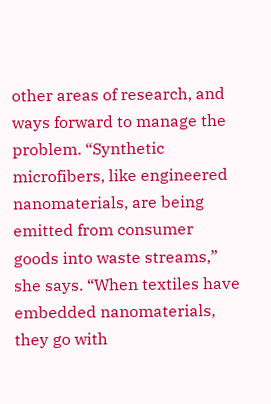other areas of research, and ways forward to manage the problem. “Synthetic microfibers, like engineered nanomaterials, are being emitted from consumer goods into waste streams,” she says. “When textiles have embedded nanomaterials, they go with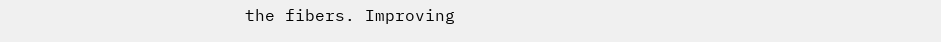the fibers. Improving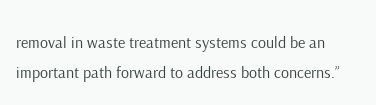removal in waste treatment systems could be an important path forward to address both concerns.”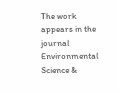The work appears in the journal Environmental Science &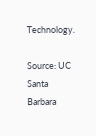Technology.

Source: UC Santa Barbara